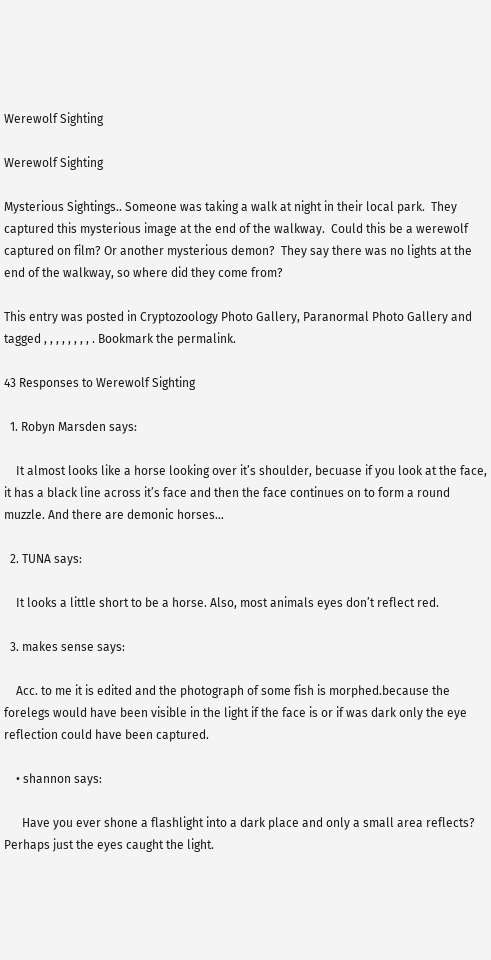Werewolf Sighting

Werewolf Sighting

Mysterious Sightings.. Someone was taking a walk at night in their local park.  They captured this mysterious image at the end of the walkway.  Could this be a werewolf captured on film? Or another mysterious demon?  They say there was no lights at the end of the walkway, so where did they come from?

This entry was posted in Cryptozoology Photo Gallery, Paranormal Photo Gallery and tagged , , , , , , , , . Bookmark the permalink.

43 Responses to Werewolf Sighting

  1. Robyn Marsden says:

    It almost looks like a horse looking over it’s shoulder, becuase if you look at the face, it has a black line across it’s face and then the face continues on to form a round muzzle. And there are demonic horses…

  2. TUNA says:

    It looks a little short to be a horse. Also, most animals eyes don’t reflect red.

  3. makes sense says:

    Acc. to me it is edited and the photograph of some fish is morphed.because the forelegs would have been visible in the light if the face is or if was dark only the eye reflection could have been captured.

    • shannon says:

      Have you ever shone a flashlight into a dark place and only a small area reflects? Perhaps just the eyes caught the light.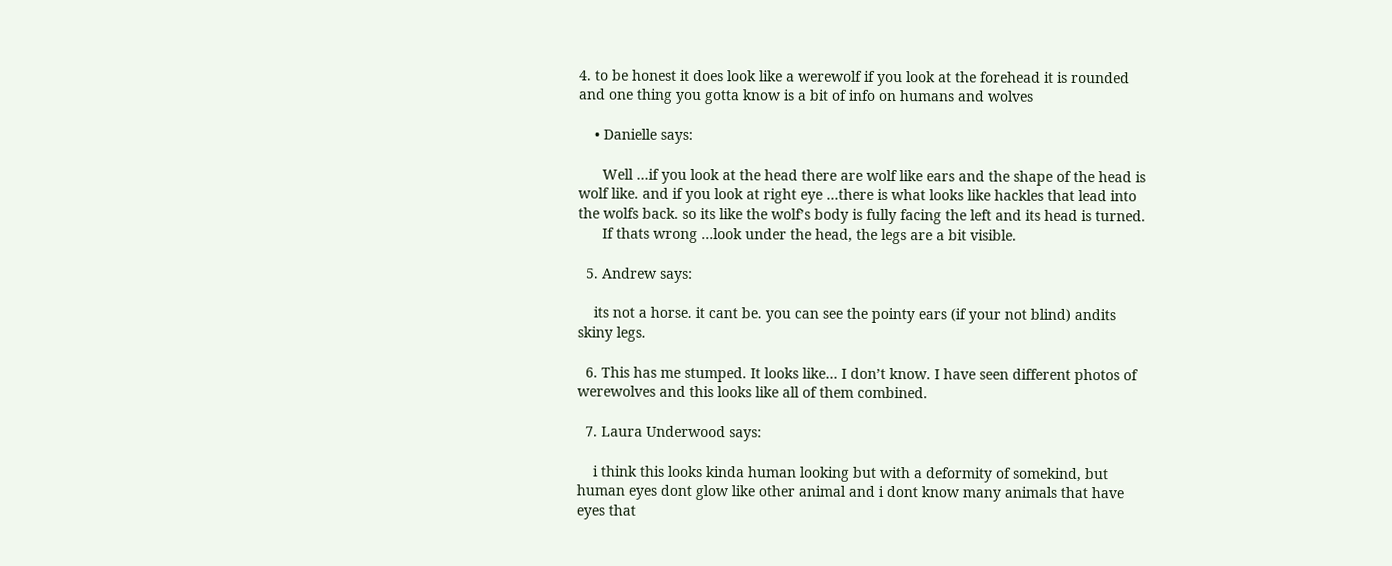4. to be honest it does look like a werewolf if you look at the forehead it is rounded and one thing you gotta know is a bit of info on humans and wolves

    • Danielle says:

      Well …if you look at the head there are wolf like ears and the shape of the head is wolf like. and if you look at right eye …there is what looks like hackles that lead into the wolfs back. so its like the wolf’s body is fully facing the left and its head is turned.
      If thats wrong …look under the head, the legs are a bit visible.

  5. Andrew says:

    its not a horse. it cant be. you can see the pointy ears (if your not blind) andits skiny legs.

  6. This has me stumped. It looks like… I don’t know. I have seen different photos of werewolves and this looks like all of them combined.

  7. Laura Underwood says:

    i think this looks kinda human looking but with a deformity of somekind, but human eyes dont glow like other animal and i dont know many animals that have eyes that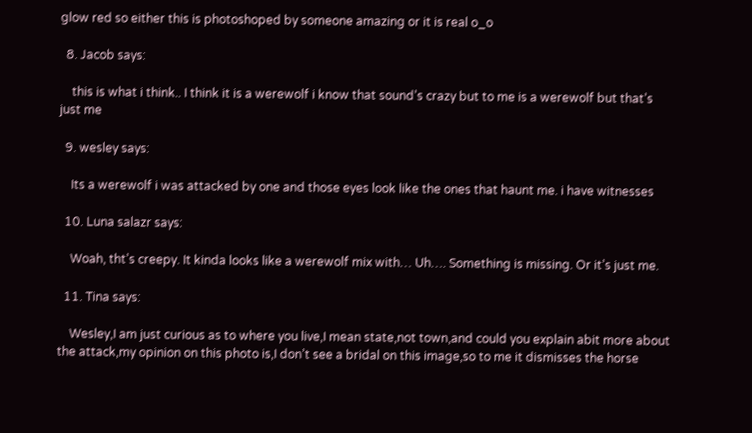glow red so either this is photoshoped by someone amazing or it is real o_o

  8. Jacob says:

    this is what i think.. I think it is a werewolf i know that sound’s crazy but to me is a werewolf but that’s just me

  9. wesley says:

    Its a werewolf i was attacked by one and those eyes look like the ones that haunt me. i have witnesses

  10. Luna salazr says:

    Woah, tht’s creepy. It kinda looks like a werewolf mix with… Uh…. Something is missing. Or it’s just me.

  11. Tina says:

    Wesley,I am just curious as to where you live,I mean state,not town,and could you explain abit more about the attack,my opinion on this photo is,I don’t see a bridal on this image,so to me it dismisses the horse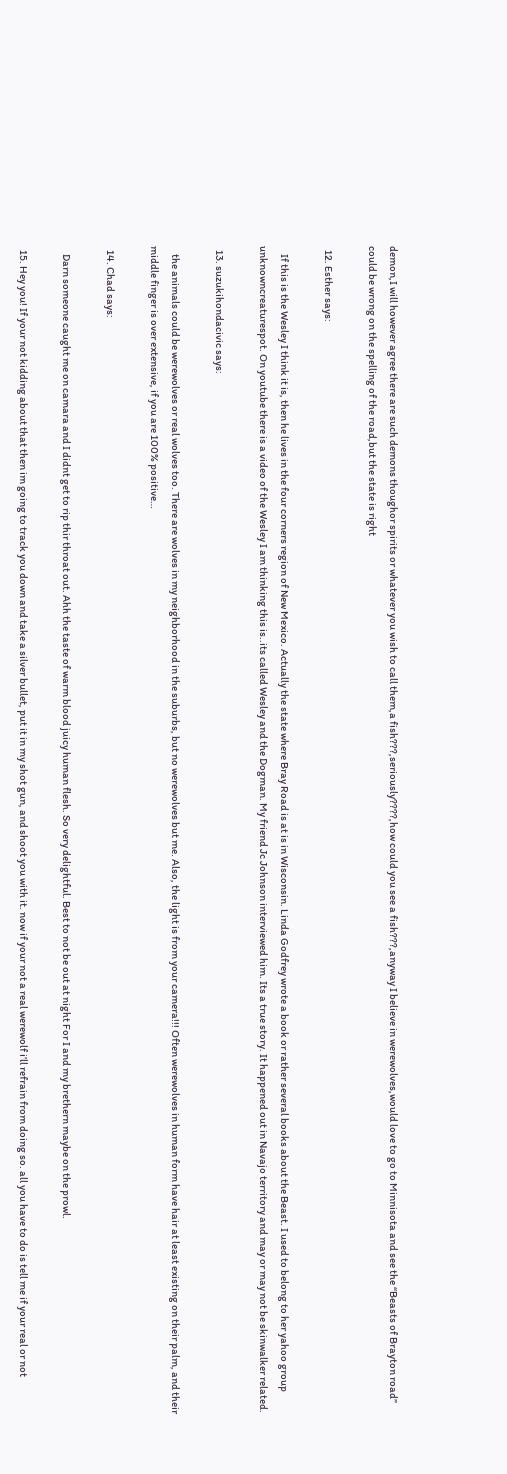demon,I will however agree there are such demons thoughor spirits or whatever you wish to call them,a fish???,seriously????,how could you see a fish???,anyway I believe in werewolves,would love to go to Minnisota and see the “Beasts of Brayton road” could be wrong on the spelling of the road,but the state is right

  12. Esther says:

    If this is the Wesley I think it is, then he lives in the four corners region of New Mexico. Actually the state where Bray Road is at is in Wisconsin. Linda Godfrey wrote a book or rather several books about the Beast. I used to belong to her yahoo group unknowncreaturespot. On youtube there is a video of the Wesley I am thinking this is..its called Wesley and the Dogman. My friend Jc Johnson interviewed him. Its a true story. It happened out in Navajo territory and may or may not be skinwalker related.

  13. suzukihondacivic says:

    the animals could be werewolves or real wolves too. There are wolves in my neighborhood in the suburbs, but no werewolves but me. Also, the light is from your camera!!! Often werewolves in human form have hair at least existing on their palm, and their middle finger is over extensive, if you are 100% positive…

  14. Chad says:

    Darn someone caught me on camara and I didnt get to rip thir throat out. Ahh the taste of warm blood juicy human flesh. So very delightful. Best to not be out at night For I and my brethern maybe on the prowl.

  15. Hey you! If your not kidding about that then im going to track you down and take a silver bullet, put it in my shot gun, and shoot you with it. now if your not a real werewolf i’ll refrain from doing so. all you have to do is tell me if your real or not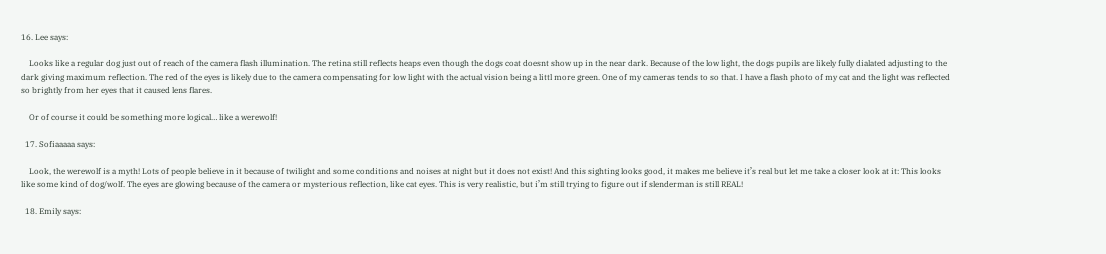16. Lee says:

    Looks like a regular dog just out of reach of the camera flash illumination. The retina still reflects heaps even though the dogs coat doesnt show up in the near dark. Because of the low light, the dogs pupils are likely fully dialated adjusting to the dark giving maximum reflection. The red of the eyes is likely due to the camera compensating for low light with the actual vision being a littl more green. One of my cameras tends to so that. I have a flash photo of my cat and the light was reflected so brightly from her eyes that it caused lens flares.

    Or of course it could be something more logical… like a werewolf!

  17. Sofiaaaaa says:

    Look, the werewolf is a myth! Lots of people believe in it because of twilight and some conditions and noises at night but it does not exist! And this sighting looks good, it makes me believe it’s real but let me take a closer look at it: This looks like some kind of dog/wolf. The eyes are glowing because of the camera or mysterious reflection, like cat eyes. This is very realistic, but i’m still trying to figure out if slenderman is still REAL!

  18. Emily says: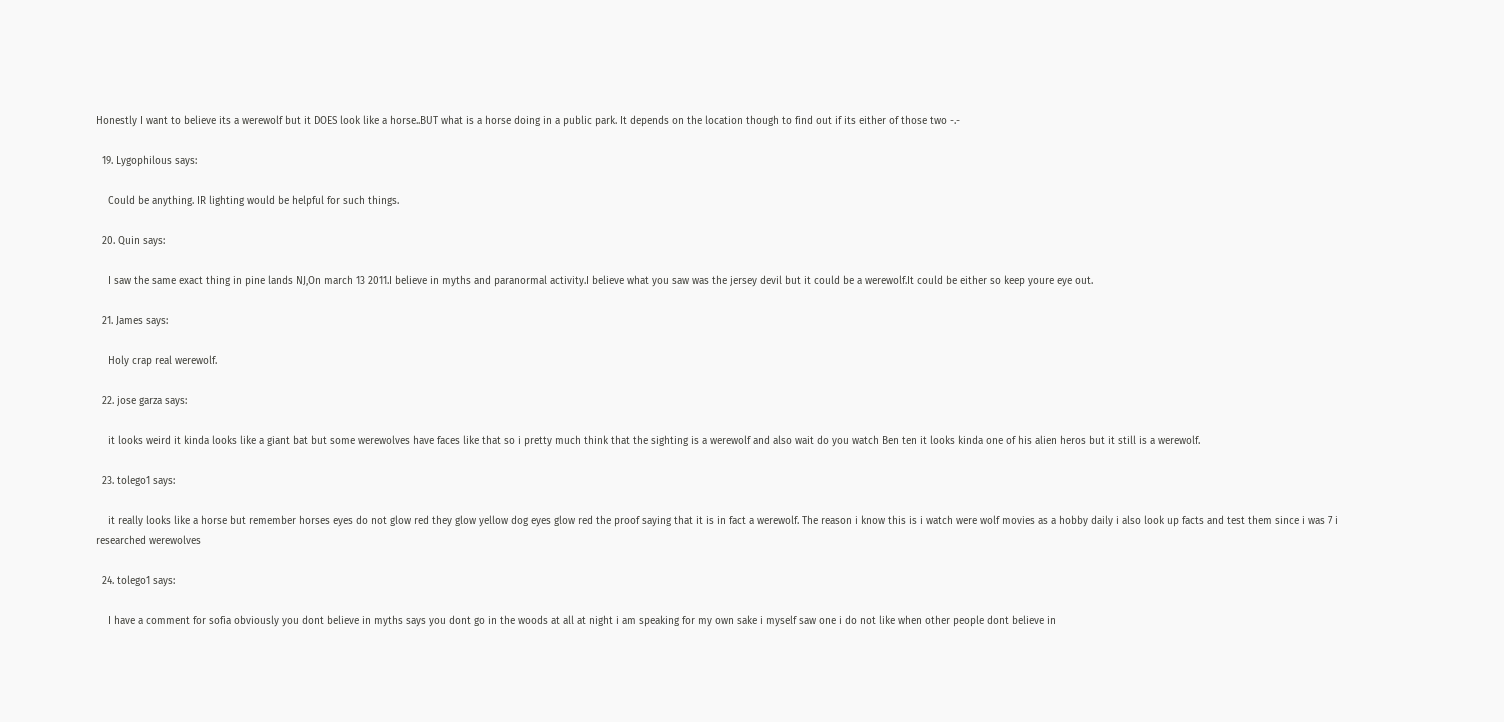Honestly I want to believe its a werewolf but it DOES look like a horse..BUT what is a horse doing in a public park. It depends on the location though to find out if its either of those two -.-

  19. Lygophilous says:

    Could be anything. IR lighting would be helpful for such things.

  20. Quin says:

    I saw the same exact thing in pine lands NJ,On march 13 2011.I believe in myths and paranormal activity.I believe what you saw was the jersey devil but it could be a werewolf.It could be either so keep youre eye out.

  21. James says:

    Holy crap real werewolf.

  22. jose garza says:

    it looks weird it kinda looks like a giant bat but some werewolves have faces like that so i pretty much think that the sighting is a werewolf and also wait do you watch Ben ten it looks kinda one of his alien heros but it still is a werewolf.

  23. tolego1 says:

    it really looks like a horse but remember horses eyes do not glow red they glow yellow dog eyes glow red the proof saying that it is in fact a werewolf. The reason i know this is i watch were wolf movies as a hobby daily i also look up facts and test them since i was 7 i researched werewolves

  24. tolego1 says:

    I have a comment for sofia obviously you dont believe in myths says you dont go in the woods at all at night i am speaking for my own sake i myself saw one i do not like when other people dont believe in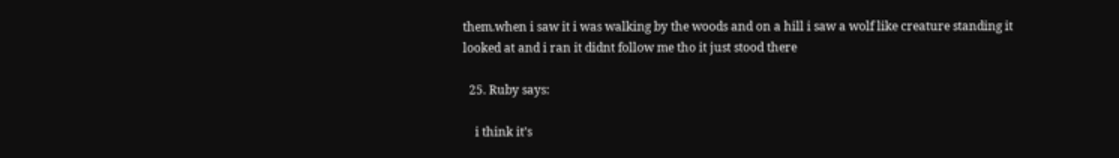them.when i saw it i was walking by the woods and on a hill i saw a wolf like creature standing it looked at and i ran it didnt follow me tho it just stood there

  25. Ruby says:

    i think it’s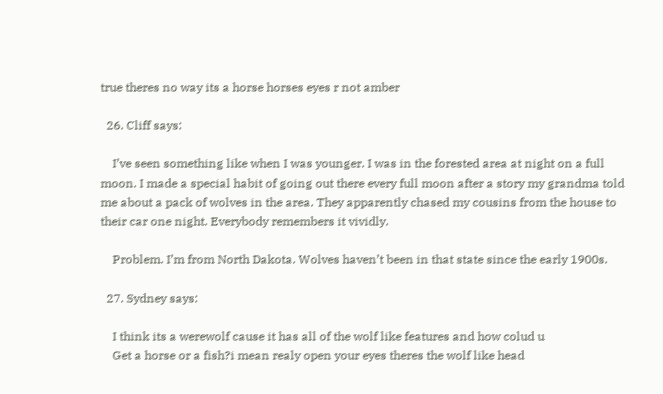true theres no way its a horse horses eyes r not amber

  26. Cliff says:

    I’ve seen something like when I was younger. I was in the forested area at night on a full moon. I made a special habit of going out there every full moon after a story my grandma told me about a pack of wolves in the area. They apparently chased my cousins from the house to their car one night. Everybody remembers it vividly.

    Problem. I’m from North Dakota. Wolves haven’t been in that state since the early 1900s.

  27. Sydney says:

    I think its a werewolf cause it has all of the wolf like features and how colud u
    Get a horse or a fish?i mean realy open your eyes theres the wolf like head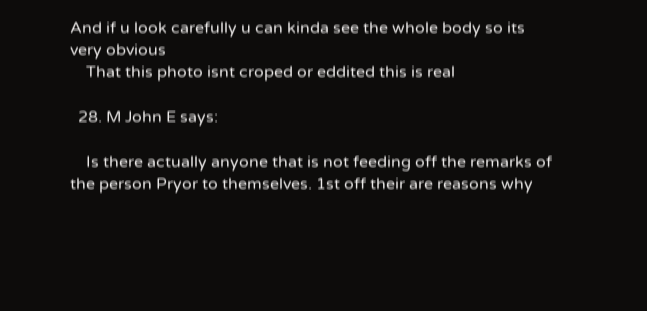And if u look carefully u can kinda see the whole body so its very obvious
    That this photo isnt croped or eddited this is real

  28. M John E says:

    Is there actually anyone that is not feeding off the remarks of the person Pryor to themselves. 1st off their are reasons why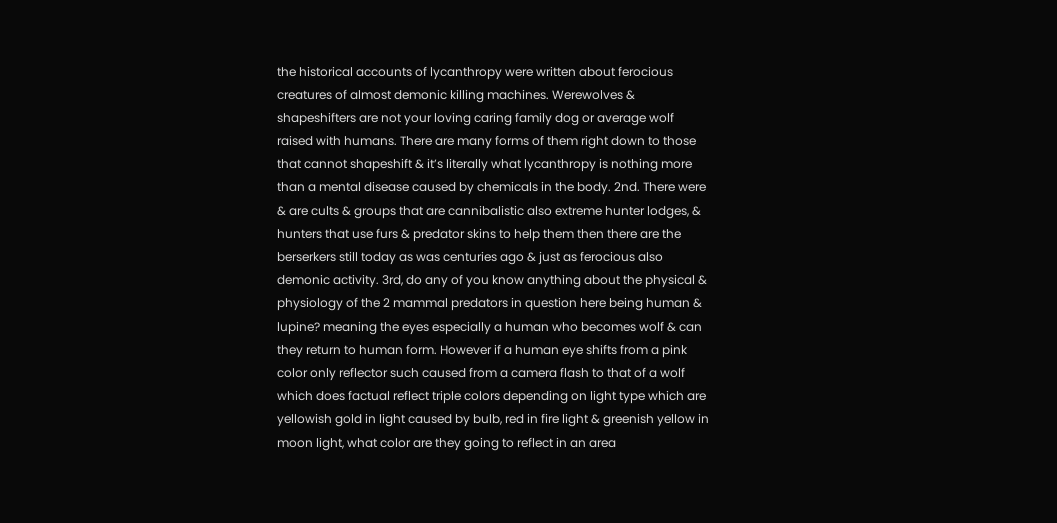the historical accounts of lycanthropy were written about ferocious creatures of almost demonic killing machines. Werewolves & shapeshifters are not your loving caring family dog or average wolf raised with humans. There are many forms of them right down to those that cannot shapeshift & it’s literally what lycanthropy is nothing more than a mental disease caused by chemicals in the body. 2nd. There were & are cults & groups that are cannibalistic also extreme hunter lodges, & hunters that use furs & predator skins to help them then there are the berserkers still today as was centuries ago & just as ferocious also demonic activity. 3rd, do any of you know anything about the physical & physiology of the 2 mammal predators in question here being human & lupine? meaning the eyes especially a human who becomes wolf & can they return to human form. However if a human eye shifts from a pink color only reflector such caused from a camera flash to that of a wolf which does factual reflect triple colors depending on light type which are yellowish gold in light caused by bulb, red in fire light & greenish yellow in moon light, what color are they going to reflect in an area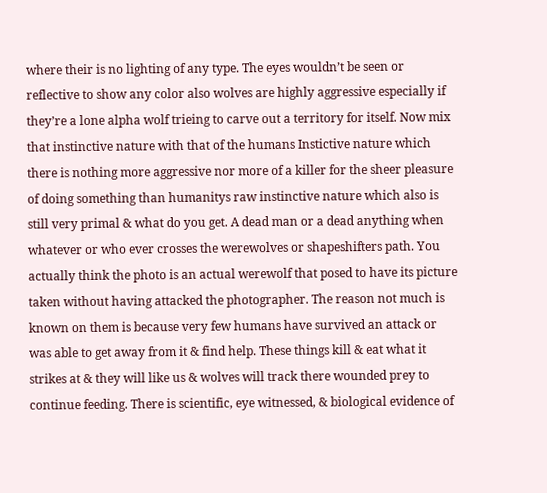where their is no lighting of any type. The eyes wouldn’t be seen or reflective to show any color also wolves are highly aggressive especially if they’re a lone alpha wolf trieing to carve out a territory for itself. Now mix that instinctive nature with that of the humans Instictive nature which there is nothing more aggressive nor more of a killer for the sheer pleasure of doing something than humanitys raw instinctive nature which also is still very primal & what do you get. A dead man or a dead anything when whatever or who ever crosses the werewolves or shapeshifters path. You actually think the photo is an actual werewolf that posed to have its picture taken without having attacked the photographer. The reason not much is known on them is because very few humans have survived an attack or was able to get away from it & find help. These things kill & eat what it strikes at & they will like us & wolves will track there wounded prey to continue feeding. There is scientific, eye witnessed, & biological evidence of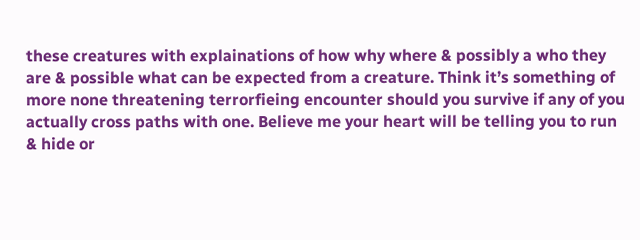these creatures with explainations of how why where & possibly a who they are & possible what can be expected from a creature. Think it’s something of more none threatening terrorfieing encounter should you survive if any of you actually cross paths with one. Believe me your heart will be telling you to run & hide or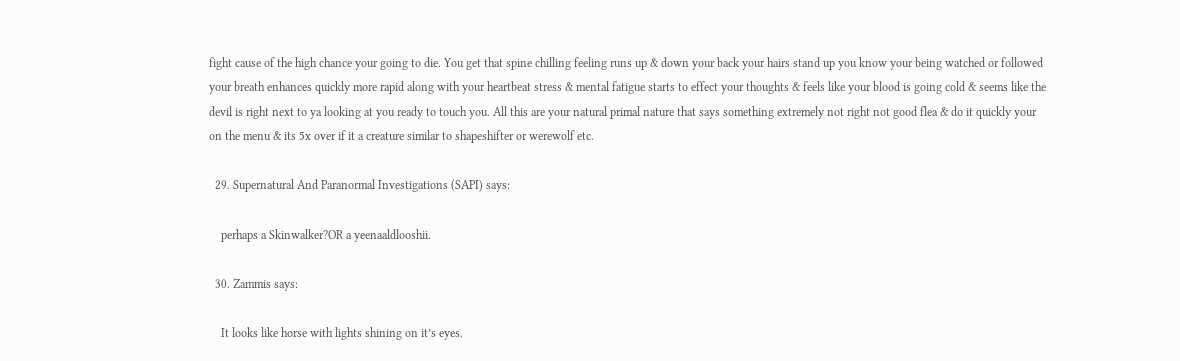fight cause of the high chance your going to die. You get that spine chilling feeling runs up & down your back your hairs stand up you know your being watched or followed your breath enhances quickly more rapid along with your heartbeat stress & mental fatigue starts to effect your thoughts & feels like your blood is going cold & seems like the devil is right next to ya looking at you ready to touch you. All this are your natural primal nature that says something extremely not right not good flea & do it quickly your on the menu & its 5x over if it a creature similar to shapeshifter or werewolf etc.

  29. Supernatural And Paranormal Investigations (SAPI) says:

    perhaps a Skinwalker?OR a yeenaaldlooshii.

  30. Zammis says:

    It looks like horse with lights shining on it’s eyes.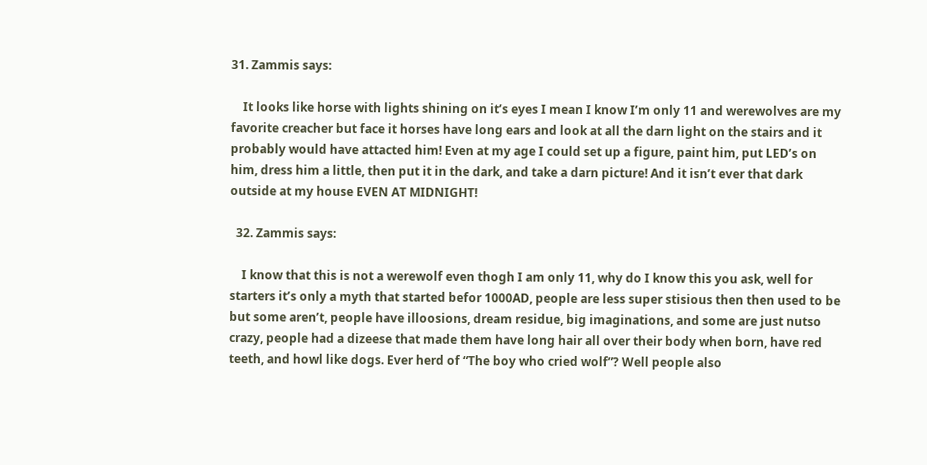31. Zammis says:

    It looks like horse with lights shining on it’s eyes I mean I know I’m only 11 and werewolves are my favorite creacher but face it horses have long ears and look at all the darn light on the stairs and it probably would have attacted him! Even at my age I could set up a figure, paint him, put LED’s on him, dress him a little, then put it in the dark, and take a darn picture! And it isn’t ever that dark outside at my house EVEN AT MIDNIGHT!

  32. Zammis says:

    I know that this is not a werewolf even thogh I am only 11, why do I know this you ask, well for starters it’s only a myth that started befor 1000AD, people are less super stisious then then used to be but some aren’t, people have illoosions, dream residue, big imaginations, and some are just nutso crazy, people had a dizeese that made them have long hair all over their body when born, have red teeth, and howl like dogs. Ever herd of “The boy who cried wolf”? Well people also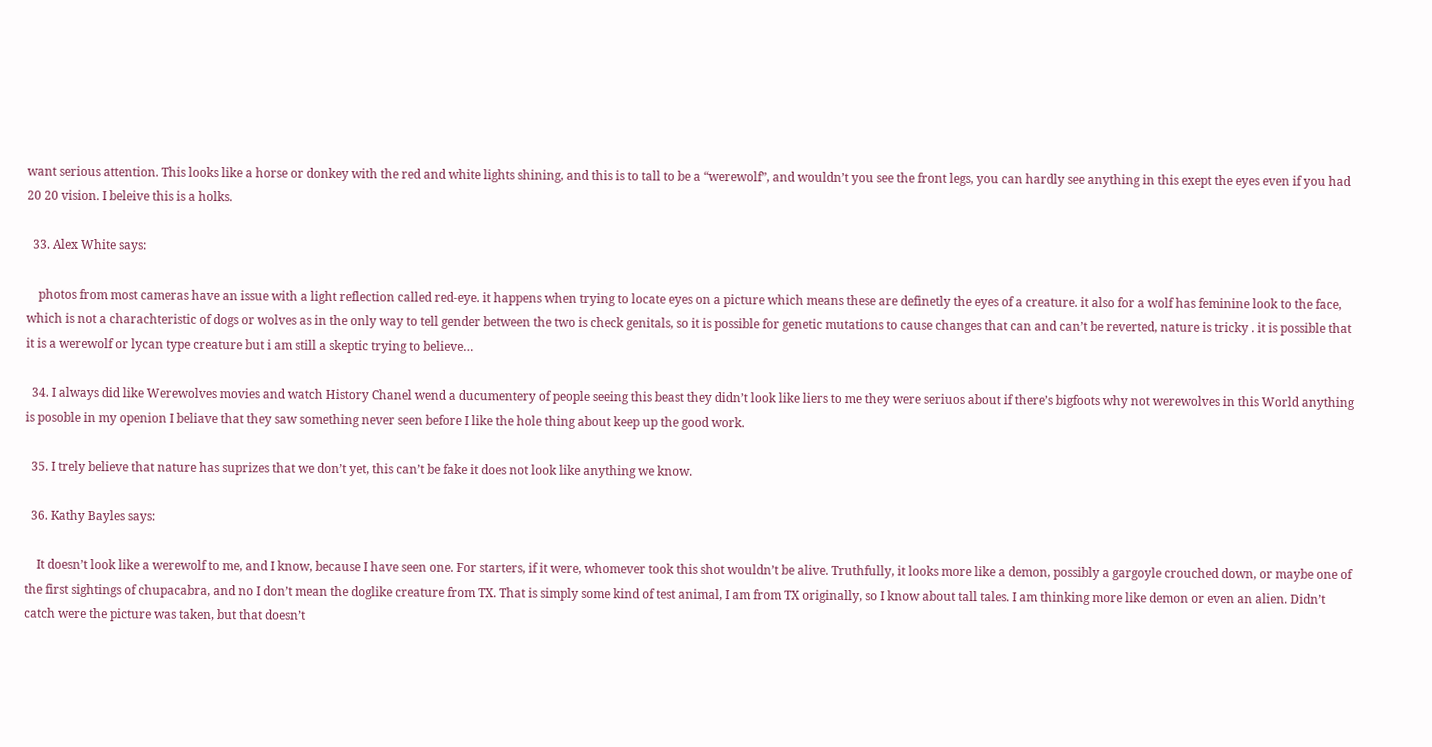want serious attention. This looks like a horse or donkey with the red and white lights shining, and this is to tall to be a “werewolf”, and wouldn’t you see the front legs, you can hardly see anything in this exept the eyes even if you had 20 20 vision. I beleive this is a holks.

  33. Alex White says:

    photos from most cameras have an issue with a light reflection called red-eye. it happens when trying to locate eyes on a picture which means these are definetly the eyes of a creature. it also for a wolf has feminine look to the face, which is not a charachteristic of dogs or wolves as in the only way to tell gender between the two is check genitals, so it is possible for genetic mutations to cause changes that can and can’t be reverted, nature is tricky . it is possible that it is a werewolf or lycan type creature but i am still a skeptic trying to believe…

  34. I always did like Werewolves movies and watch History Chanel wend a ducumentery of people seeing this beast they didn’t look like liers to me they were seriuos about if there’s bigfoots why not werewolves in this World anything is posoble in my openion I beliave that they saw something never seen before I like the hole thing about keep up the good work.

  35. I trely believe that nature has suprizes that we don’t yet, this can’t be fake it does not look like anything we know.

  36. Kathy Bayles says:

    It doesn’t look like a werewolf to me, and I know, because I have seen one. For starters, if it were, whomever took this shot wouldn’t be alive. Truthfully, it looks more like a demon, possibly a gargoyle crouched down, or maybe one of the first sightings of chupacabra, and no I don’t mean the doglike creature from TX. That is simply some kind of test animal, I am from TX originally, so I know about tall tales. I am thinking more like demon or even an alien. Didn’t catch were the picture was taken, but that doesn’t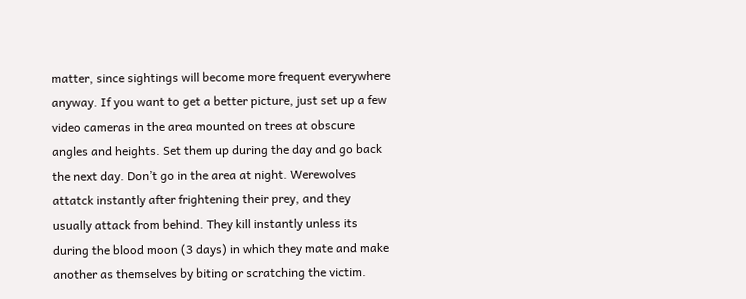matter, since sightings will become more frequent everywhere anyway. If you want to get a better picture, just set up a few video cameras in the area mounted on trees at obscure angles and heights. Set them up during the day and go back the next day. Don’t go in the area at night. Werewolves attatck instantly after frightening their prey, and they usually attack from behind. They kill instantly unless its during the blood moon (3 days) in which they mate and make another as themselves by biting or scratching the victim.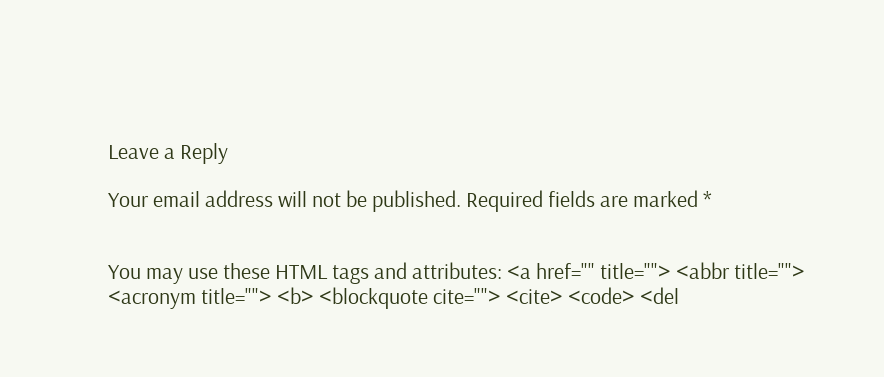Leave a Reply

Your email address will not be published. Required fields are marked *


You may use these HTML tags and attributes: <a href="" title=""> <abbr title=""> <acronym title=""> <b> <blockquote cite=""> <cite> <code> <del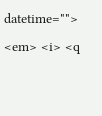datetime=""> <em> <i> <q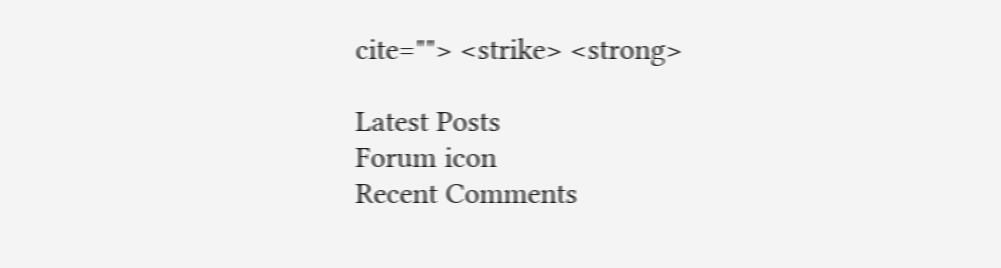cite=""> <strike> <strong>

Latest Posts
Forum icon
Recent Comments